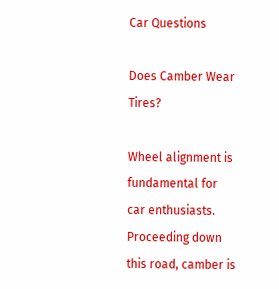Car Questions

Does Camber Wear Tires?

Wheel alignment is fundamental for car enthusiasts. Proceeding down this road, camber is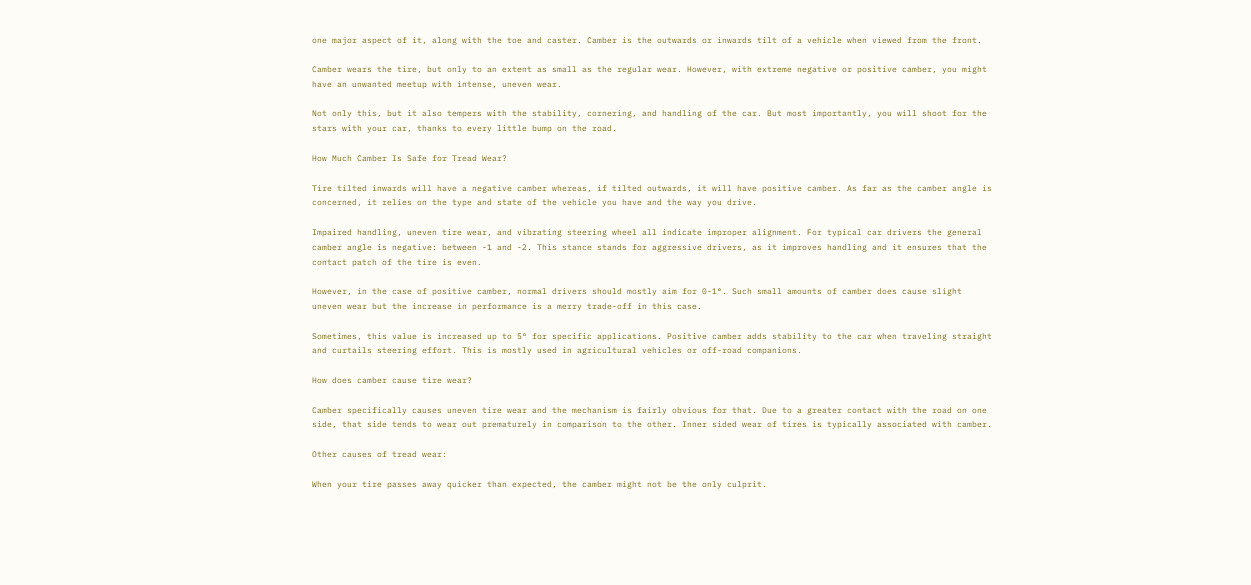one major aspect of it, along with the toe and caster. Camber is the outwards or inwards tilt of a vehicle when viewed from the front.

Camber wears the tire, but only to an extent as small as the regular wear. However, with extreme negative or positive camber, you might have an unwanted meetup with intense, uneven wear.

Not only this, but it also tempers with the stability, cornering, and handling of the car. But most importantly, you will shoot for the stars with your car, thanks to every little bump on the road.

How Much Camber Is Safe for Tread Wear?

Tire tilted inwards will have a negative camber whereas, if tilted outwards, it will have positive camber. As far as the camber angle is concerned, it relies on the type and state of the vehicle you have and the way you drive.

Impaired handling, uneven tire wear, and vibrating steering wheel all indicate improper alignment. For typical car drivers the general camber angle is negative: between -1 and -2. This stance stands for aggressive drivers, as it improves handling and it ensures that the contact patch of the tire is even.

However, in the case of positive camber, normal drivers should mostly aim for 0-1°. Such small amounts of camber does cause slight uneven wear but the increase in performance is a merry trade-off in this case.

Sometimes, this value is increased up to 5° for specific applications. Positive camber adds stability to the car when traveling straight and curtails steering effort. This is mostly used in agricultural vehicles or off-road companions.

How does camber cause tire wear?

Camber specifically causes uneven tire wear and the mechanism is fairly obvious for that. Due to a greater contact with the road on one side, that side tends to wear out prematurely in comparison to the other. Inner sided wear of tires is typically associated with camber.

Other causes of tread wear:

When your tire passes away quicker than expected, the camber might not be the only culprit.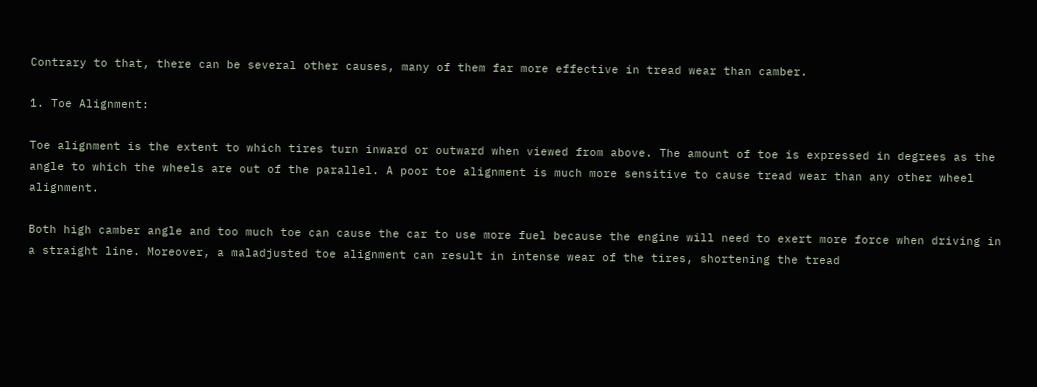Contrary to that, there can be several other causes, many of them far more effective in tread wear than camber.

1. Toe Alignment:

Toe alignment is the extent to which tires turn inward or outward when viewed from above. The amount of toe is expressed in degrees as the angle to which the wheels are out of the parallel. A poor toe alignment is much more sensitive to cause tread wear than any other wheel alignment.

Both high camber angle and too much toe can cause the car to use more fuel because the engine will need to exert more force when driving in a straight line. Moreover, a maladjusted toe alignment can result in intense wear of the tires, shortening the tread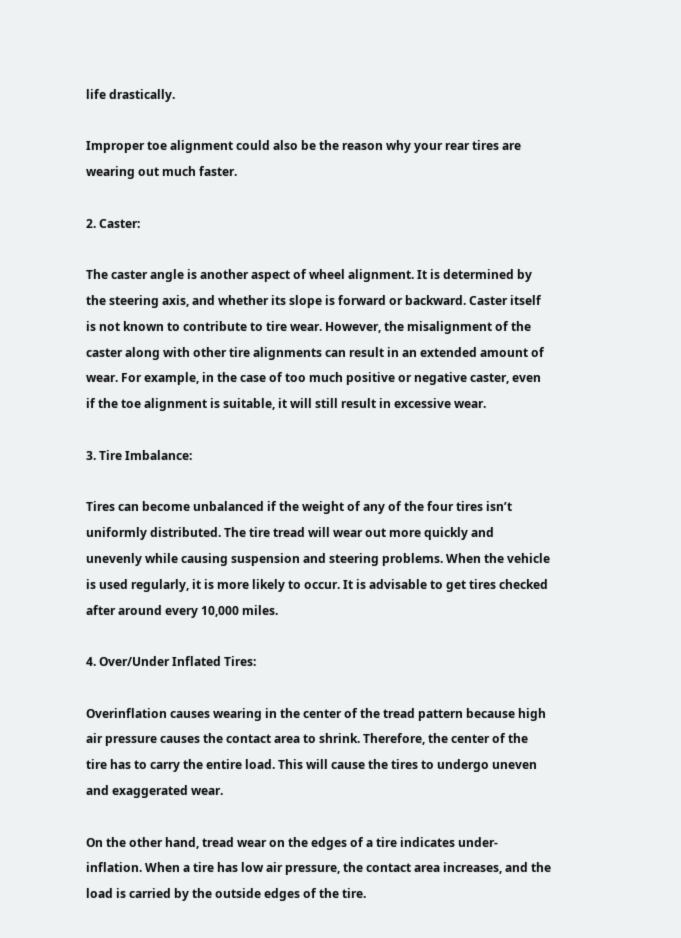life drastically.

Improper toe alignment could also be the reason why your rear tires are wearing out much faster.

2. Caster:

The caster angle is another aspect of wheel alignment. It is determined by the steering axis, and whether its slope is forward or backward. Caster itself is not known to contribute to tire wear. However, the misalignment of the caster along with other tire alignments can result in an extended amount of wear. For example, in the case of too much positive or negative caster, even if the toe alignment is suitable, it will still result in excessive wear.

3. Tire Imbalance:

Tires can become unbalanced if the weight of any of the four tires isn’t uniformly distributed. The tire tread will wear out more quickly and unevenly while causing suspension and steering problems. When the vehicle is used regularly, it is more likely to occur. It is advisable to get tires checked after around every 10,000 miles.

4. Over/Under Inflated Tires:

Overinflation causes wearing in the center of the tread pattern because high air pressure causes the contact area to shrink. Therefore, the center of the tire has to carry the entire load. This will cause the tires to undergo uneven and exaggerated wear.

On the other hand, tread wear on the edges of a tire indicates under-inflation. When a tire has low air pressure, the contact area increases, and the load is carried by the outside edges of the tire.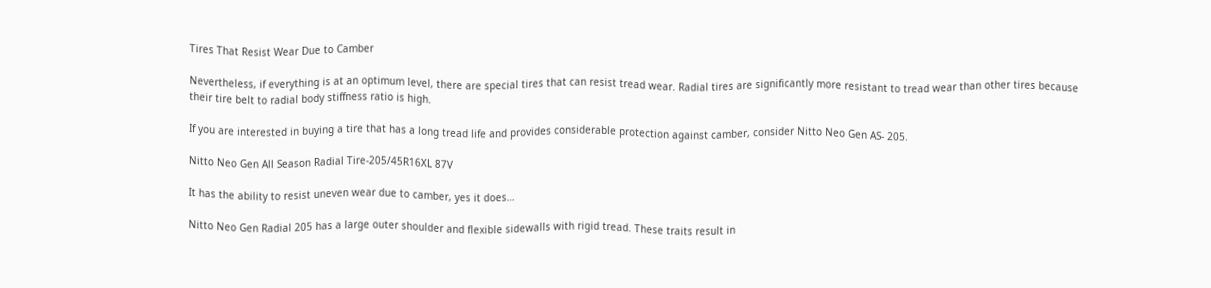Tires That Resist Wear Due to Camber

Nevertheless, if everything is at an optimum level, there are special tires that can resist tread wear. Radial tires are significantly more resistant to tread wear than other tires because their tire belt to radial body stiffness ratio is high.

If you are interested in buying a tire that has a long tread life and provides considerable protection against camber, consider Nitto Neo Gen AS- 205.

Nitto Neo Gen All Season Radial Tire-205/45R16XL 87V

It has the ability to resist uneven wear due to camber, yes it does…

Nitto Neo Gen Radial 205 has a large outer shoulder and flexible sidewalls with rigid tread. These traits result in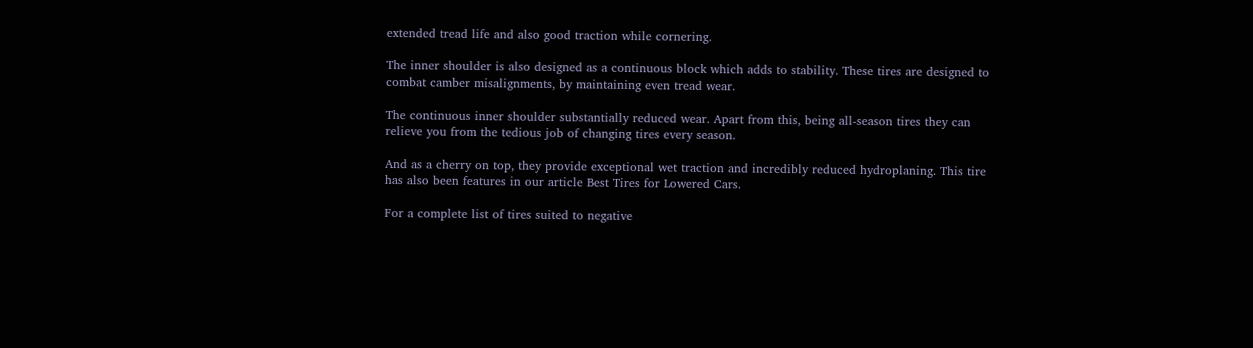extended tread life and also good traction while cornering.

The inner shoulder is also designed as a continuous block which adds to stability. These tires are designed to combat camber misalignments, by maintaining even tread wear.

The continuous inner shoulder substantially reduced wear. Apart from this, being all-season tires they can relieve you from the tedious job of changing tires every season.

And as a cherry on top, they provide exceptional wet traction and incredibly reduced hydroplaning. This tire has also been features in our article Best Tires for Lowered Cars.

For a complete list of tires suited to negative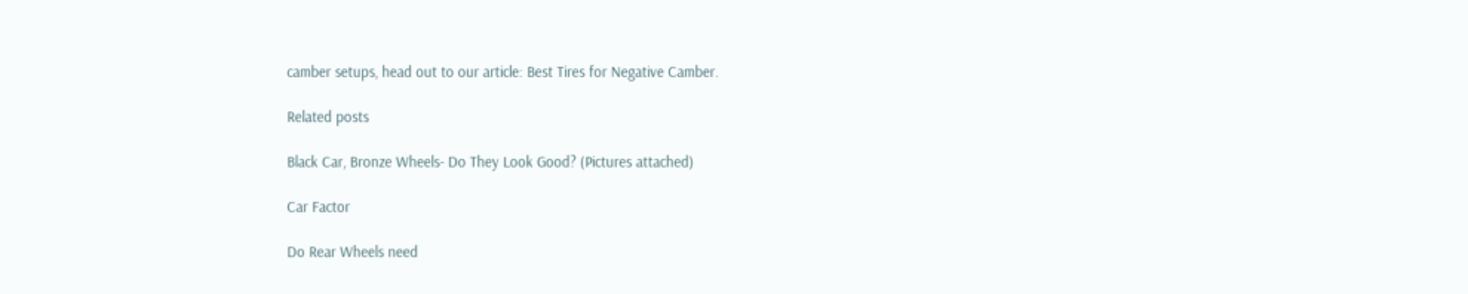camber setups, head out to our article: Best Tires for Negative Camber.

Related posts

Black Car, Bronze Wheels- Do They Look Good? (Pictures attached)

Car Factor

Do Rear Wheels need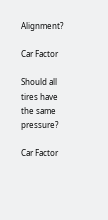Alignment?

Car Factor

Should all tires have the same pressure?

Car Factor